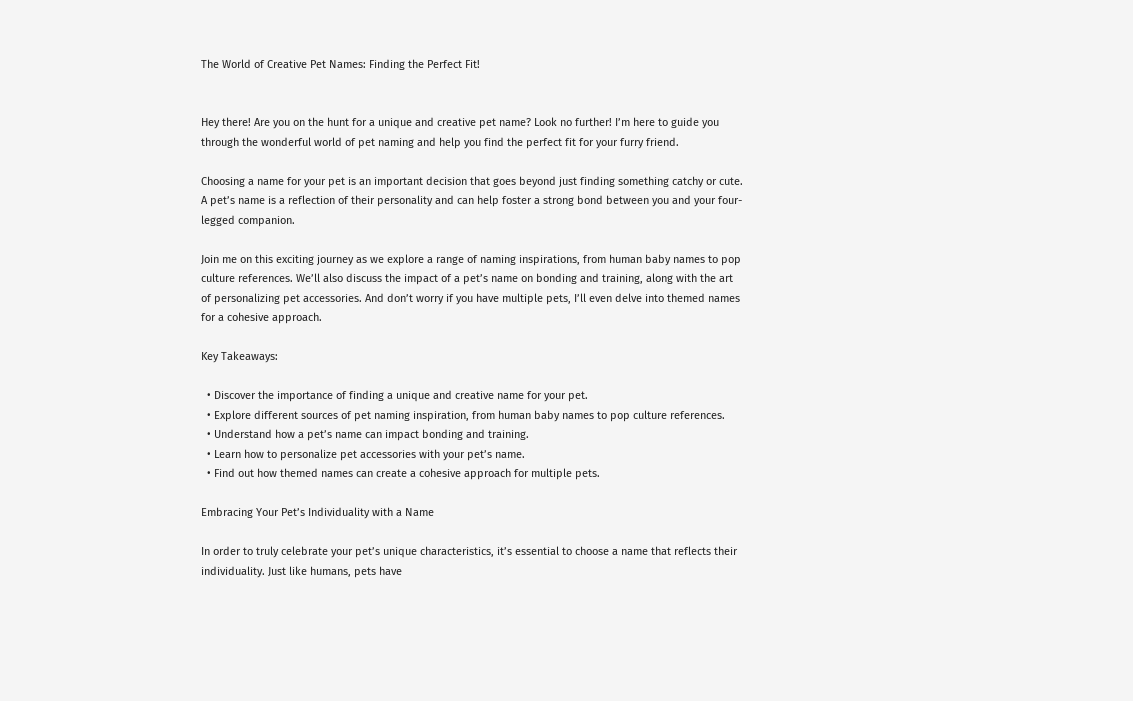The World of Creative Pet Names: Finding the Perfect Fit!


Hey there! Are you on the hunt for a unique and creative pet name? Look no further! I’m here to guide you through the wonderful world of pet naming and help you find the perfect fit for your furry friend.

Choosing a name for your pet is an important decision that goes beyond just finding something catchy or cute. A pet’s name is a reflection of their personality and can help foster a strong bond between you and your four-legged companion.

Join me on this exciting journey as we explore a range of naming inspirations, from human baby names to pop culture references. We’ll also discuss the impact of a pet’s name on bonding and training, along with the art of personalizing pet accessories. And don’t worry if you have multiple pets, I’ll even delve into themed names for a cohesive approach.

Key Takeaways:

  • Discover the importance of finding a unique and creative name for your pet.
  • Explore different sources of pet naming inspiration, from human baby names to pop culture references.
  • Understand how a pet’s name can impact bonding and training.
  • Learn how to personalize pet accessories with your pet’s name.
  • Find out how themed names can create a cohesive approach for multiple pets.

Embracing Your Pet’s Individuality with a Name

In order to truly celebrate your pet’s unique characteristics, it’s essential to choose a name that reflects their individuality. Just like humans, pets have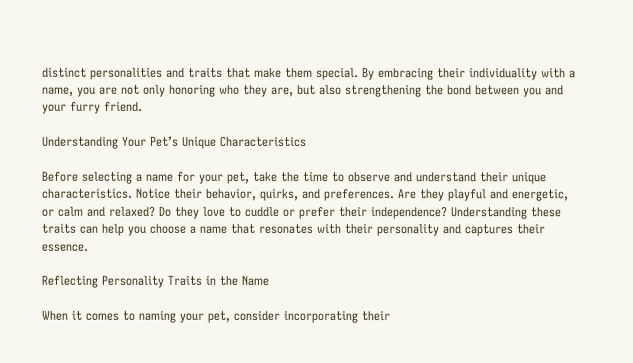distinct personalities and traits that make them special. By embracing their individuality with a name, you are not only honoring who they are, but also strengthening the bond between you and your furry friend.

Understanding Your Pet’s Unique Characteristics

Before selecting a name for your pet, take the time to observe and understand their unique characteristics. Notice their behavior, quirks, and preferences. Are they playful and energetic, or calm and relaxed? Do they love to cuddle or prefer their independence? Understanding these traits can help you choose a name that resonates with their personality and captures their essence.

Reflecting Personality Traits in the Name

When it comes to naming your pet, consider incorporating their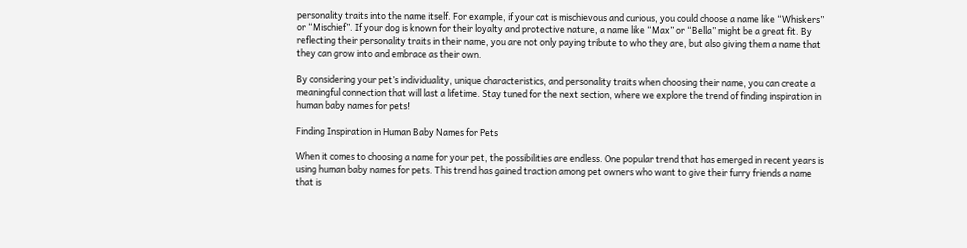personality traits into the name itself. For example, if your cat is mischievous and curious, you could choose a name like “Whiskers” or “Mischief”. If your dog is known for their loyalty and protective nature, a name like “Max” or “Bella” might be a great fit. By reflecting their personality traits in their name, you are not only paying tribute to who they are, but also giving them a name that they can grow into and embrace as their own.

By considering your pet’s individuality, unique characteristics, and personality traits when choosing their name, you can create a meaningful connection that will last a lifetime. Stay tuned for the next section, where we explore the trend of finding inspiration in human baby names for pets!

Finding Inspiration in Human Baby Names for Pets

When it comes to choosing a name for your pet, the possibilities are endless. One popular trend that has emerged in recent years is using human baby names for pets. This trend has gained traction among pet owners who want to give their furry friends a name that is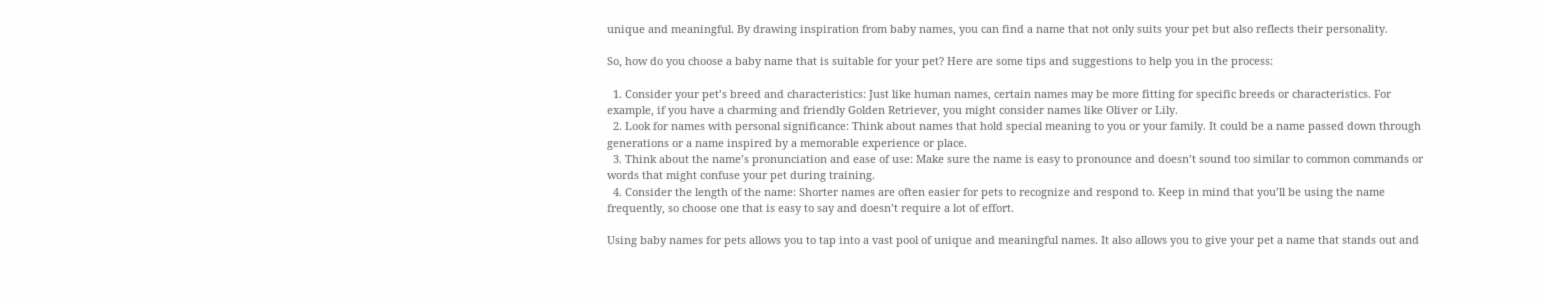unique and meaningful. By drawing inspiration from baby names, you can find a name that not only suits your pet but also reflects their personality.

So, how do you choose a baby name that is suitable for your pet? Here are some tips and suggestions to help you in the process:

  1. Consider your pet’s breed and characteristics: Just like human names, certain names may be more fitting for specific breeds or characteristics. For example, if you have a charming and friendly Golden Retriever, you might consider names like Oliver or Lily.
  2. Look for names with personal significance: Think about names that hold special meaning to you or your family. It could be a name passed down through generations or a name inspired by a memorable experience or place.
  3. Think about the name’s pronunciation and ease of use: Make sure the name is easy to pronounce and doesn’t sound too similar to common commands or words that might confuse your pet during training.
  4. Consider the length of the name: Shorter names are often easier for pets to recognize and respond to. Keep in mind that you’ll be using the name frequently, so choose one that is easy to say and doesn’t require a lot of effort.

Using baby names for pets allows you to tap into a vast pool of unique and meaningful names. It also allows you to give your pet a name that stands out and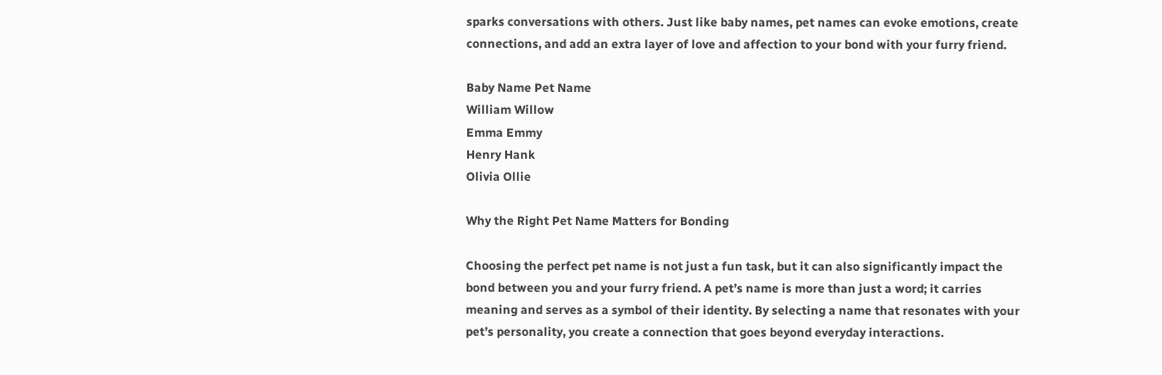sparks conversations with others. Just like baby names, pet names can evoke emotions, create connections, and add an extra layer of love and affection to your bond with your furry friend.

Baby Name Pet Name
William Willow
Emma Emmy
Henry Hank
Olivia Ollie

Why the Right Pet Name Matters for Bonding

Choosing the perfect pet name is not just a fun task, but it can also significantly impact the bond between you and your furry friend. A pet’s name is more than just a word; it carries meaning and serves as a symbol of their identity. By selecting a name that resonates with your pet’s personality, you create a connection that goes beyond everyday interactions.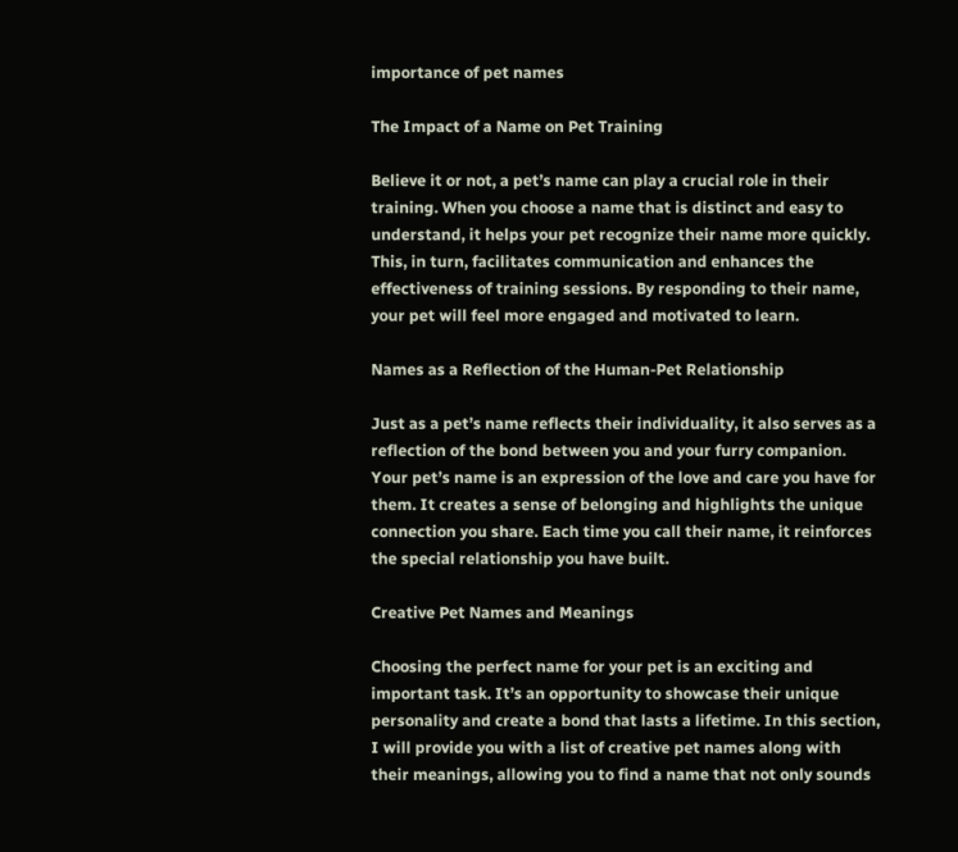importance of pet names

The Impact of a Name on Pet Training

Believe it or not, a pet’s name can play a crucial role in their training. When you choose a name that is distinct and easy to understand, it helps your pet recognize their name more quickly. This, in turn, facilitates communication and enhances the effectiveness of training sessions. By responding to their name, your pet will feel more engaged and motivated to learn.

Names as a Reflection of the Human-Pet Relationship

Just as a pet’s name reflects their individuality, it also serves as a reflection of the bond between you and your furry companion. Your pet’s name is an expression of the love and care you have for them. It creates a sense of belonging and highlights the unique connection you share. Each time you call their name, it reinforces the special relationship you have built.

Creative Pet Names and Meanings

Choosing the perfect name for your pet is an exciting and important task. It’s an opportunity to showcase their unique personality and create a bond that lasts a lifetime. In this section, I will provide you with a list of creative pet names along with their meanings, allowing you to find a name that not only sounds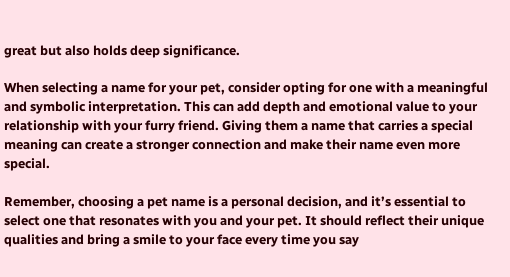great but also holds deep significance.

When selecting a name for your pet, consider opting for one with a meaningful and symbolic interpretation. This can add depth and emotional value to your relationship with your furry friend. Giving them a name that carries a special meaning can create a stronger connection and make their name even more special.

Remember, choosing a pet name is a personal decision, and it’s essential to select one that resonates with you and your pet. It should reflect their unique qualities and bring a smile to your face every time you say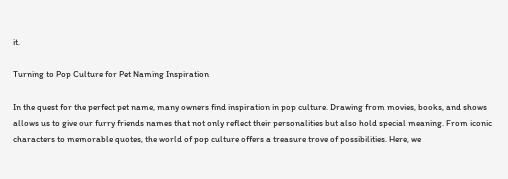it.

Turning to Pop Culture for Pet Naming Inspiration

In the quest for the perfect pet name, many owners find inspiration in pop culture. Drawing from movies, books, and shows allows us to give our furry friends names that not only reflect their personalities but also hold special meaning. From iconic characters to memorable quotes, the world of pop culture offers a treasure trove of possibilities. Here, we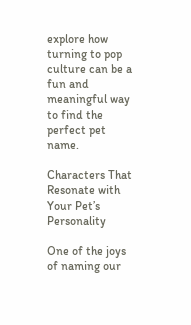explore how turning to pop culture can be a fun and meaningful way to find the perfect pet name.

Characters That Resonate with Your Pet’s Personality

One of the joys of naming our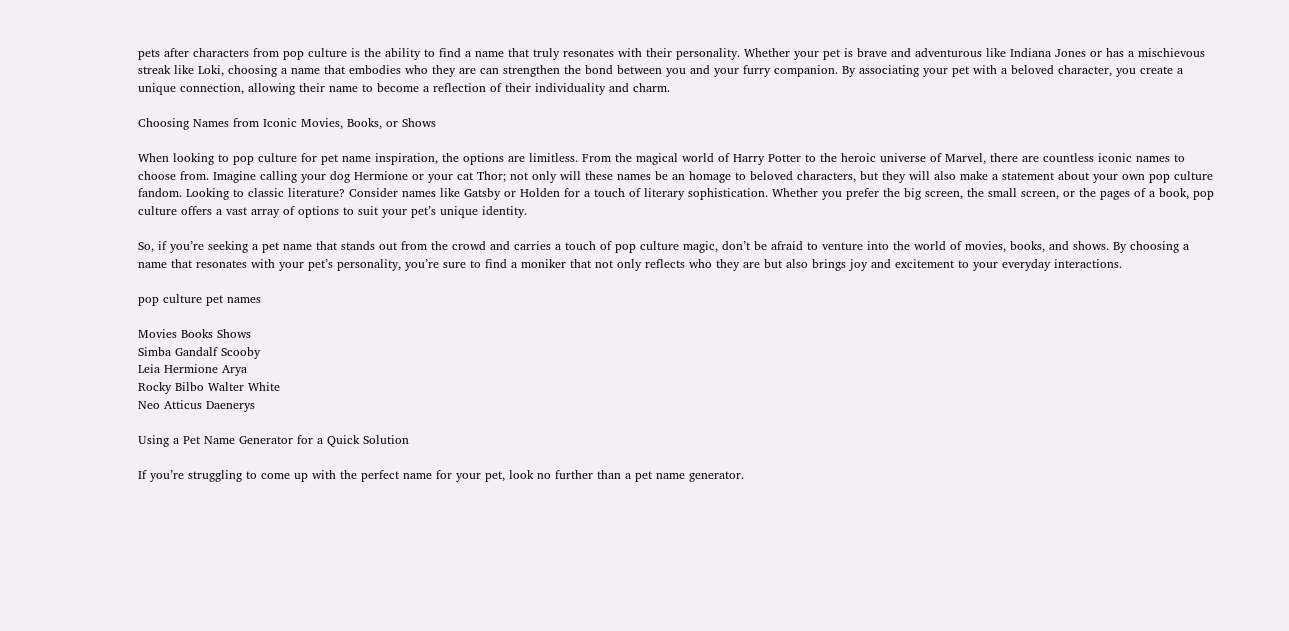pets after characters from pop culture is the ability to find a name that truly resonates with their personality. Whether your pet is brave and adventurous like Indiana Jones or has a mischievous streak like Loki, choosing a name that embodies who they are can strengthen the bond between you and your furry companion. By associating your pet with a beloved character, you create a unique connection, allowing their name to become a reflection of their individuality and charm.

Choosing Names from Iconic Movies, Books, or Shows

When looking to pop culture for pet name inspiration, the options are limitless. From the magical world of Harry Potter to the heroic universe of Marvel, there are countless iconic names to choose from. Imagine calling your dog Hermione or your cat Thor; not only will these names be an homage to beloved characters, but they will also make a statement about your own pop culture fandom. Looking to classic literature? Consider names like Gatsby or Holden for a touch of literary sophistication. Whether you prefer the big screen, the small screen, or the pages of a book, pop culture offers a vast array of options to suit your pet’s unique identity.

So, if you’re seeking a pet name that stands out from the crowd and carries a touch of pop culture magic, don’t be afraid to venture into the world of movies, books, and shows. By choosing a name that resonates with your pet’s personality, you’re sure to find a moniker that not only reflects who they are but also brings joy and excitement to your everyday interactions.

pop culture pet names

Movies Books Shows
Simba Gandalf Scooby
Leia Hermione Arya
Rocky Bilbo Walter White
Neo Atticus Daenerys

Using a Pet Name Generator for a Quick Solution

If you’re struggling to come up with the perfect name for your pet, look no further than a pet name generator.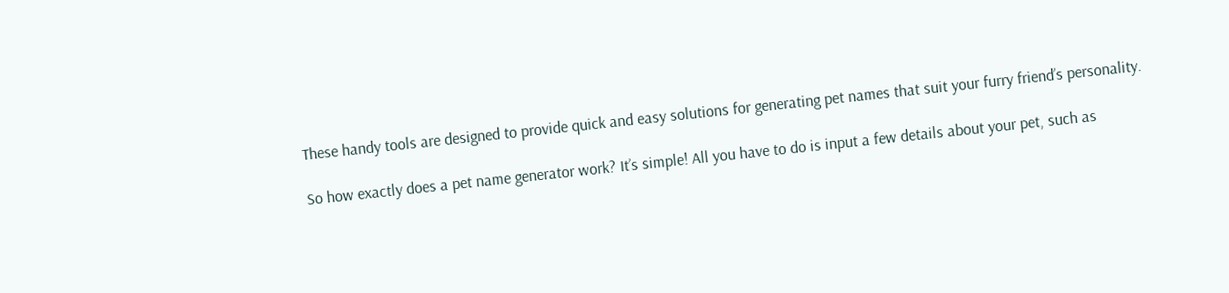These handy tools are designed to provide quick and easy solutions for generating pet names that suit your furry friend’s personality.

So how exactly does a pet name generator work? It’s simple! All you have to do is input a few details about your pet, such as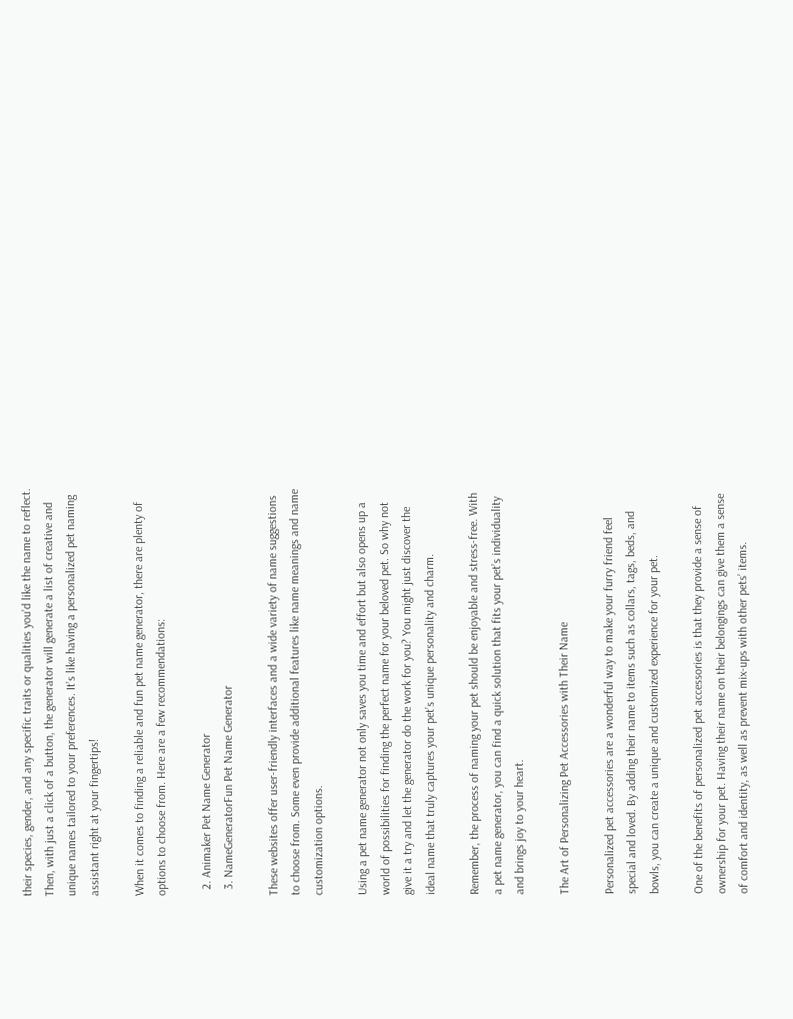their species, gender, and any specific traits or qualities you’d like the name to reflect. Then, with just a click of a button, the generator will generate a list of creative and unique names tailored to your preferences. It’s like having a personalized pet naming assistant right at your fingertips!

When it comes to finding a reliable and fun pet name generator, there are plenty of options to choose from. Here are a few recommendations:

  2. Animaker Pet Name Generator
  3. NameGeneratorFun Pet Name Generator

These websites offer user-friendly interfaces and a wide variety of name suggestions to choose from. Some even provide additional features like name meanings and name customization options.

Using a pet name generator not only saves you time and effort but also opens up a world of possibilities for finding the perfect name for your beloved pet. So why not give it a try and let the generator do the work for you? You might just discover the ideal name that truly captures your pet’s unique personality and charm.

Remember, the process of naming your pet should be enjoyable and stress-free. With a pet name generator, you can find a quick solution that fits your pet’s individuality and brings joy to your heart.

The Art of Personalizing Pet Accessories with Their Name

Personalized pet accessories are a wonderful way to make your furry friend feel special and loved. By adding their name to items such as collars, tags, beds, and bowls, you can create a unique and customized experience for your pet.

One of the benefits of personalized pet accessories is that they provide a sense of ownership for your pet. Having their name on their belongings can give them a sense of comfort and identity, as well as prevent mix-ups with other pets’ items.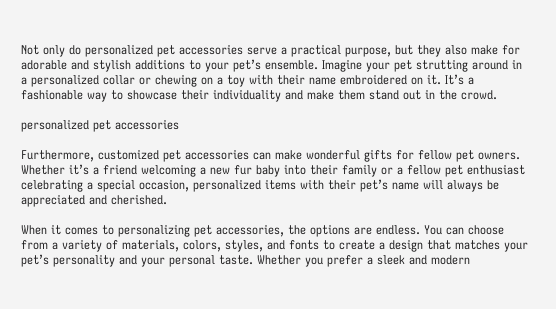Not only do personalized pet accessories serve a practical purpose, but they also make for adorable and stylish additions to your pet’s ensemble. Imagine your pet strutting around in a personalized collar or chewing on a toy with their name embroidered on it. It’s a fashionable way to showcase their individuality and make them stand out in the crowd.

personalized pet accessories

Furthermore, customized pet accessories can make wonderful gifts for fellow pet owners. Whether it’s a friend welcoming a new fur baby into their family or a fellow pet enthusiast celebrating a special occasion, personalized items with their pet’s name will always be appreciated and cherished.

When it comes to personalizing pet accessories, the options are endless. You can choose from a variety of materials, colors, styles, and fonts to create a design that matches your pet’s personality and your personal taste. Whether you prefer a sleek and modern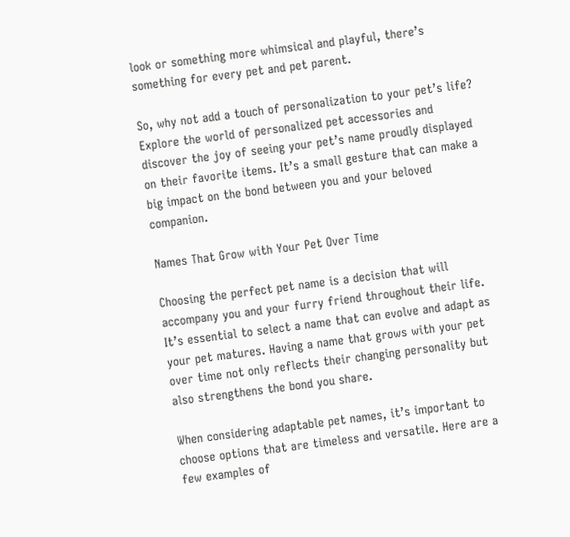look or something more whimsical and playful, there’s something for every pet and pet parent.

So, why not add a touch of personalization to your pet’s life? Explore the world of personalized pet accessories and discover the joy of seeing your pet’s name proudly displayed on their favorite items. It’s a small gesture that can make a big impact on the bond between you and your beloved companion.

Names That Grow with Your Pet Over Time

Choosing the perfect pet name is a decision that will accompany you and your furry friend throughout their life. It’s essential to select a name that can evolve and adapt as your pet matures. Having a name that grows with your pet over time not only reflects their changing personality but also strengthens the bond you share.

When considering adaptable pet names, it’s important to choose options that are timeless and versatile. Here are a few examples of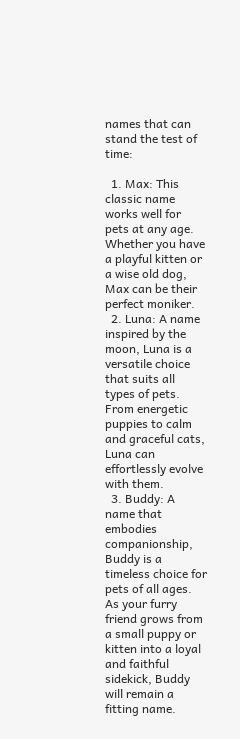names that can stand the test of time:

  1. Max: This classic name works well for pets at any age. Whether you have a playful kitten or a wise old dog, Max can be their perfect moniker.
  2. Luna: A name inspired by the moon, Luna is a versatile choice that suits all types of pets. From energetic puppies to calm and graceful cats, Luna can effortlessly evolve with them.
  3. Buddy: A name that embodies companionship, Buddy is a timeless choice for pets of all ages. As your furry friend grows from a small puppy or kitten into a loyal and faithful sidekick, Buddy will remain a fitting name.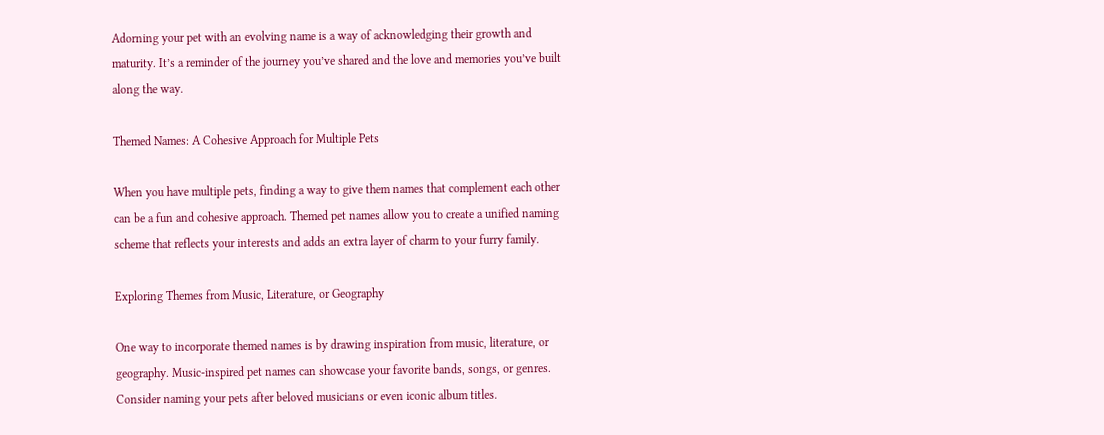Adorning your pet with an evolving name is a way of acknowledging their growth and maturity. It’s a reminder of the journey you’ve shared and the love and memories you’ve built along the way.

Themed Names: A Cohesive Approach for Multiple Pets

When you have multiple pets, finding a way to give them names that complement each other can be a fun and cohesive approach. Themed pet names allow you to create a unified naming scheme that reflects your interests and adds an extra layer of charm to your furry family.

Exploring Themes from Music, Literature, or Geography

One way to incorporate themed names is by drawing inspiration from music, literature, or geography. Music-inspired pet names can showcase your favorite bands, songs, or genres. Consider naming your pets after beloved musicians or even iconic album titles.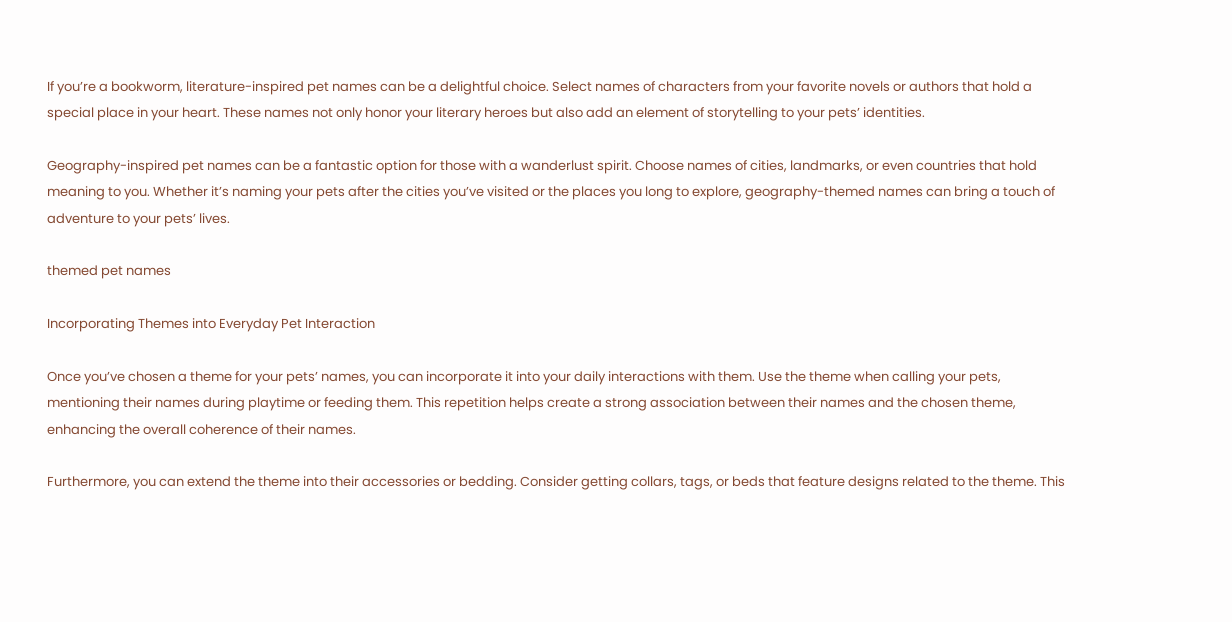If you’re a bookworm, literature-inspired pet names can be a delightful choice. Select names of characters from your favorite novels or authors that hold a special place in your heart. These names not only honor your literary heroes but also add an element of storytelling to your pets’ identities.

Geography-inspired pet names can be a fantastic option for those with a wanderlust spirit. Choose names of cities, landmarks, or even countries that hold meaning to you. Whether it’s naming your pets after the cities you’ve visited or the places you long to explore, geography-themed names can bring a touch of adventure to your pets’ lives.

themed pet names

Incorporating Themes into Everyday Pet Interaction

Once you’ve chosen a theme for your pets’ names, you can incorporate it into your daily interactions with them. Use the theme when calling your pets, mentioning their names during playtime or feeding them. This repetition helps create a strong association between their names and the chosen theme, enhancing the overall coherence of their names.

Furthermore, you can extend the theme into their accessories or bedding. Consider getting collars, tags, or beds that feature designs related to the theme. This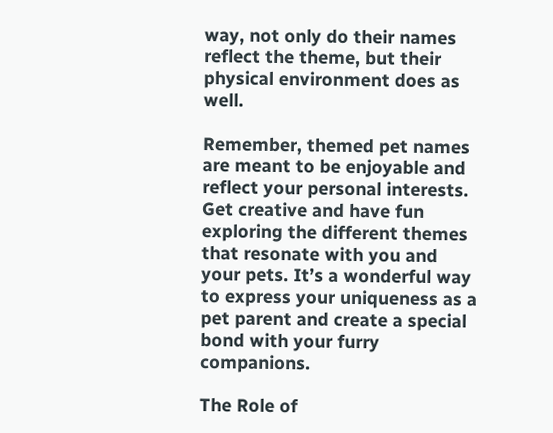way, not only do their names reflect the theme, but their physical environment does as well.

Remember, themed pet names are meant to be enjoyable and reflect your personal interests. Get creative and have fun exploring the different themes that resonate with you and your pets. It’s a wonderful way to express your uniqueness as a pet parent and create a special bond with your furry companions.

The Role of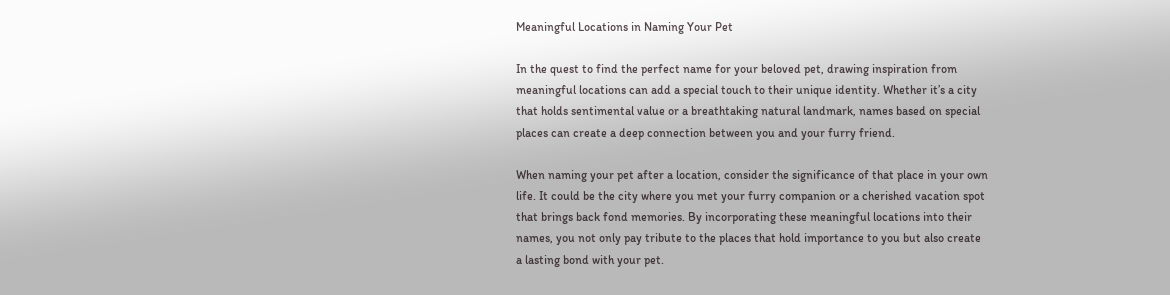Meaningful Locations in Naming Your Pet

In the quest to find the perfect name for your beloved pet, drawing inspiration from meaningful locations can add a special touch to their unique identity. Whether it’s a city that holds sentimental value or a breathtaking natural landmark, names based on special places can create a deep connection between you and your furry friend.

When naming your pet after a location, consider the significance of that place in your own life. It could be the city where you met your furry companion or a cherished vacation spot that brings back fond memories. By incorporating these meaningful locations into their names, you not only pay tribute to the places that hold importance to you but also create a lasting bond with your pet.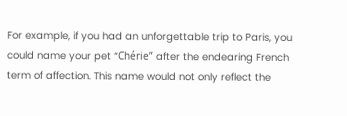For example, if you had an unforgettable trip to Paris, you could name your pet “Chérie” after the endearing French term of affection. This name would not only reflect the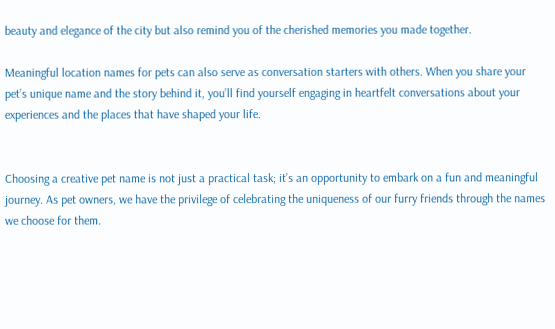beauty and elegance of the city but also remind you of the cherished memories you made together.

Meaningful location names for pets can also serve as conversation starters with others. When you share your pet’s unique name and the story behind it, you’ll find yourself engaging in heartfelt conversations about your experiences and the places that have shaped your life.


Choosing a creative pet name is not just a practical task; it’s an opportunity to embark on a fun and meaningful journey. As pet owners, we have the privilege of celebrating the uniqueness of our furry friends through the names we choose for them.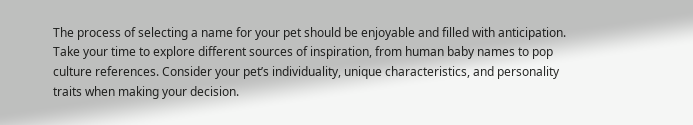The process of selecting a name for your pet should be enjoyable and filled with anticipation. Take your time to explore different sources of inspiration, from human baby names to pop culture references. Consider your pet’s individuality, unique characteristics, and personality traits when making your decision.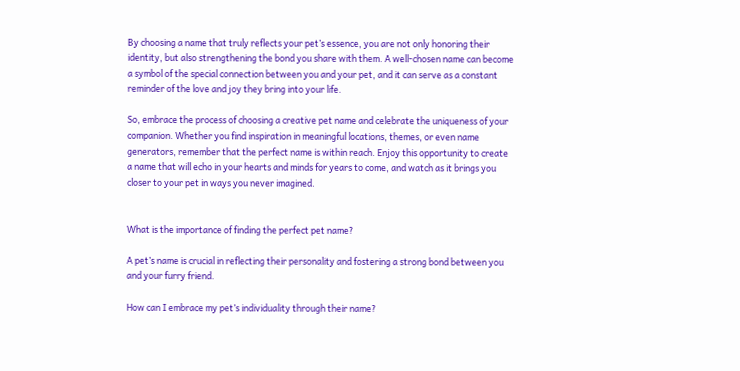By choosing a name that truly reflects your pet’s essence, you are not only honoring their identity, but also strengthening the bond you share with them. A well-chosen name can become a symbol of the special connection between you and your pet, and it can serve as a constant reminder of the love and joy they bring into your life.

So, embrace the process of choosing a creative pet name and celebrate the uniqueness of your companion. Whether you find inspiration in meaningful locations, themes, or even name generators, remember that the perfect name is within reach. Enjoy this opportunity to create a name that will echo in your hearts and minds for years to come, and watch as it brings you closer to your pet in ways you never imagined.


What is the importance of finding the perfect pet name?

A pet’s name is crucial in reflecting their personality and fostering a strong bond between you and your furry friend.

How can I embrace my pet’s individuality through their name?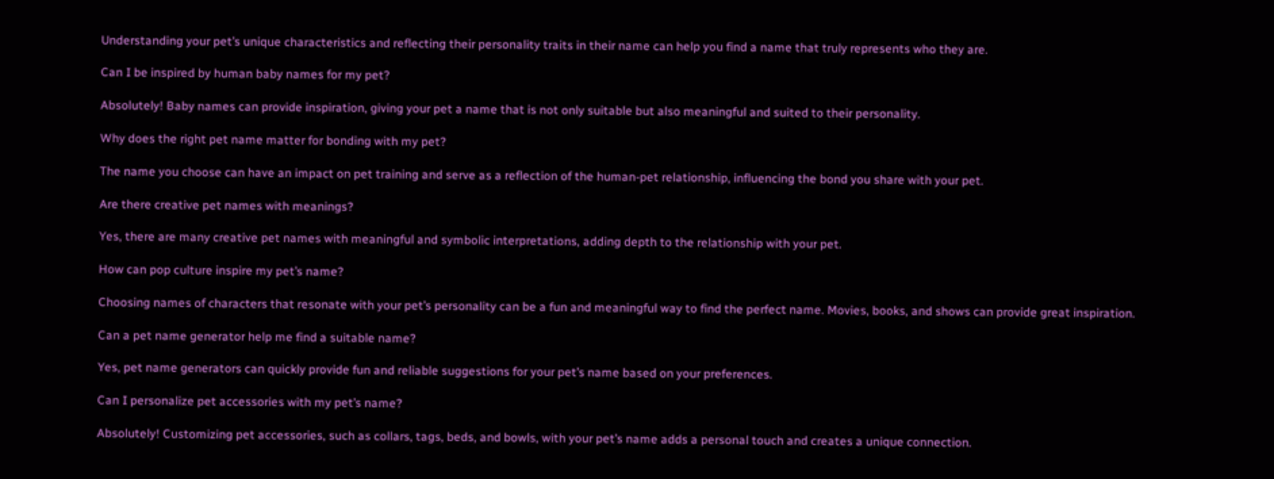Understanding your pet’s unique characteristics and reflecting their personality traits in their name can help you find a name that truly represents who they are.

Can I be inspired by human baby names for my pet?

Absolutely! Baby names can provide inspiration, giving your pet a name that is not only suitable but also meaningful and suited to their personality.

Why does the right pet name matter for bonding with my pet?

The name you choose can have an impact on pet training and serve as a reflection of the human-pet relationship, influencing the bond you share with your pet.

Are there creative pet names with meanings?

Yes, there are many creative pet names with meaningful and symbolic interpretations, adding depth to the relationship with your pet.

How can pop culture inspire my pet’s name?

Choosing names of characters that resonate with your pet’s personality can be a fun and meaningful way to find the perfect name. Movies, books, and shows can provide great inspiration.

Can a pet name generator help me find a suitable name?

Yes, pet name generators can quickly provide fun and reliable suggestions for your pet’s name based on your preferences.

Can I personalize pet accessories with my pet’s name?

Absolutely! Customizing pet accessories, such as collars, tags, beds, and bowls, with your pet’s name adds a personal touch and creates a unique connection.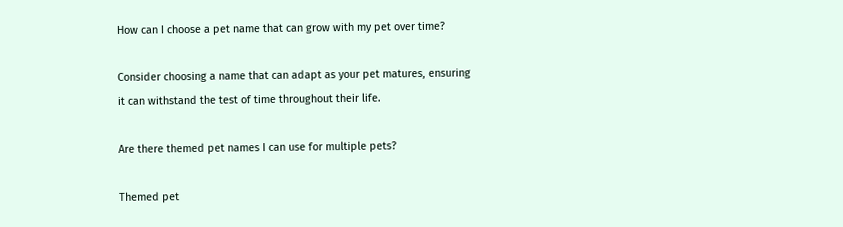How can I choose a pet name that can grow with my pet over time?

Consider choosing a name that can adapt as your pet matures, ensuring it can withstand the test of time throughout their life.

Are there themed pet names I can use for multiple pets?

Themed pet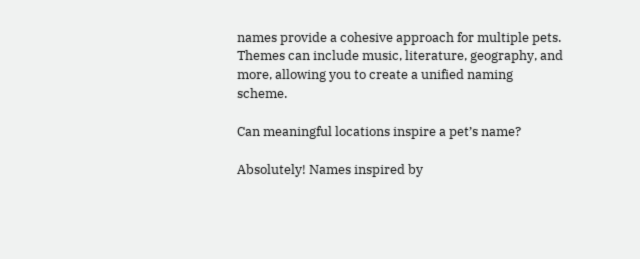names provide a cohesive approach for multiple pets. Themes can include music, literature, geography, and more, allowing you to create a unified naming scheme.

Can meaningful locations inspire a pet’s name?

Absolutely! Names inspired by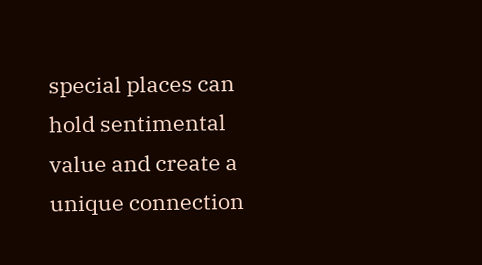special places can hold sentimental value and create a unique connection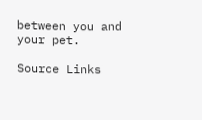between you and your pet.

Source Links